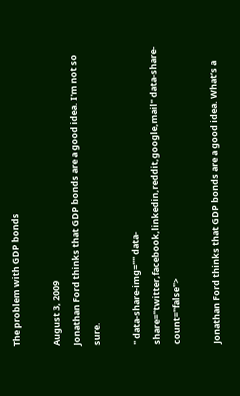The problem with GDP bonds

August 3, 2009
Jonathan Ford thinks that GDP bonds are a good idea. I'm not so sure.

" data-share-img="" data-share="twitter,facebook,linkedin,reddit,google,mail" data-share-count="false">

Jonathan Ford thinks that GDP bonds are a good idea. What’s a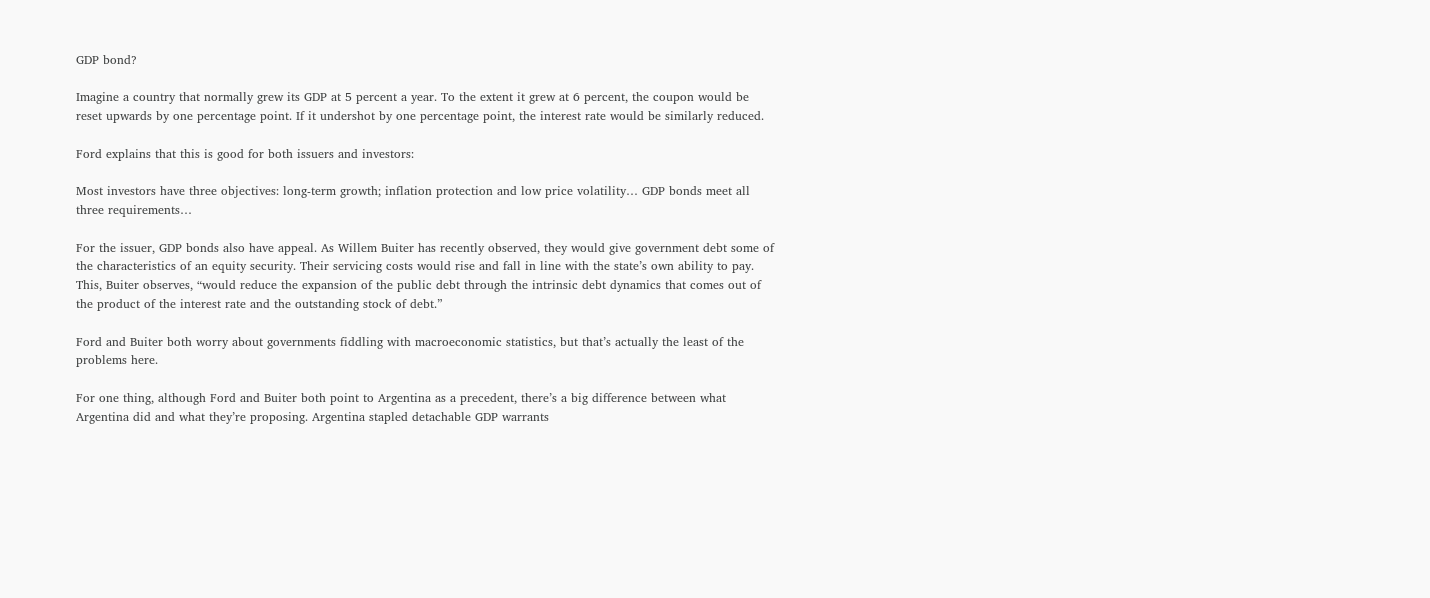GDP bond?

Imagine a country that normally grew its GDP at 5 percent a year. To the extent it grew at 6 percent, the coupon would be reset upwards by one percentage point. If it undershot by one percentage point, the interest rate would be similarly reduced.

Ford explains that this is good for both issuers and investors:

Most investors have three objectives: long-term growth; inflation protection and low price volatility… GDP bonds meet all three requirements…

For the issuer, GDP bonds also have appeal. As Willem Buiter has recently observed, they would give government debt some of the characteristics of an equity security. Their servicing costs would rise and fall in line with the state’s own ability to pay. This, Buiter observes, “would reduce the expansion of the public debt through the intrinsic debt dynamics that comes out of the product of the interest rate and the outstanding stock of debt.”

Ford and Buiter both worry about governments fiddling with macroeconomic statistics, but that’s actually the least of the problems here.

For one thing, although Ford and Buiter both point to Argentina as a precedent, there’s a big difference between what Argentina did and what they’re proposing. Argentina stapled detachable GDP warrants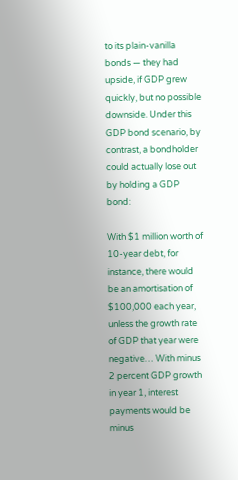to its plain-vanilla bonds — they had upside, if GDP grew quickly, but no possible downside. Under this GDP bond scenario, by contrast, a bondholder could actually lose out by holding a GDP bond:

With $1 million worth of 10-year debt, for instance, there would be an amortisation of $100,000 each year, unless the growth rate of GDP that year were negative… With minus 2 percent GDP growth in year 1, interest payments would be minus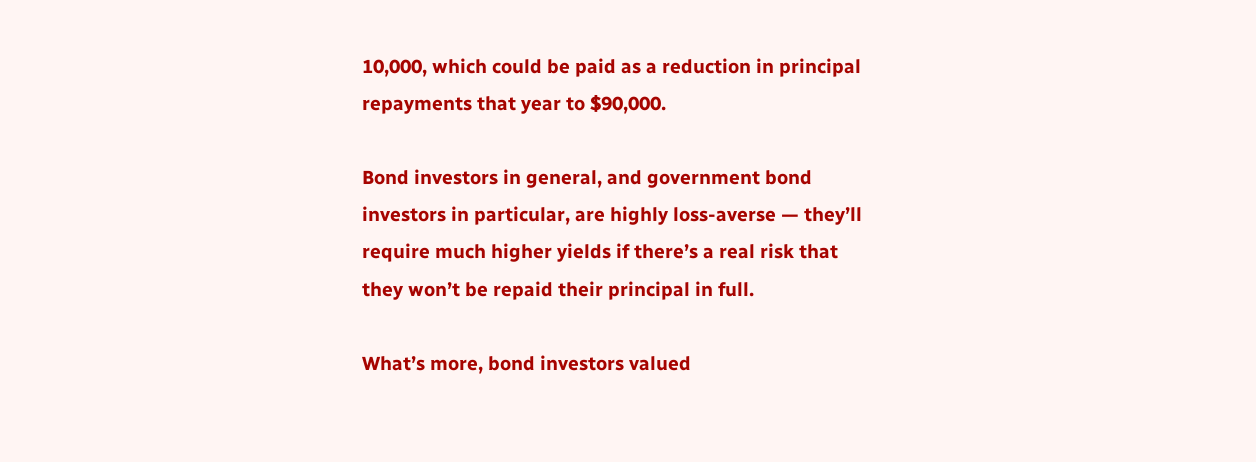10,000, which could be paid as a reduction in principal repayments that year to $90,000.

Bond investors in general, and government bond investors in particular, are highly loss-averse — they’ll require much higher yields if there’s a real risk that they won’t be repaid their principal in full.

What’s more, bond investors valued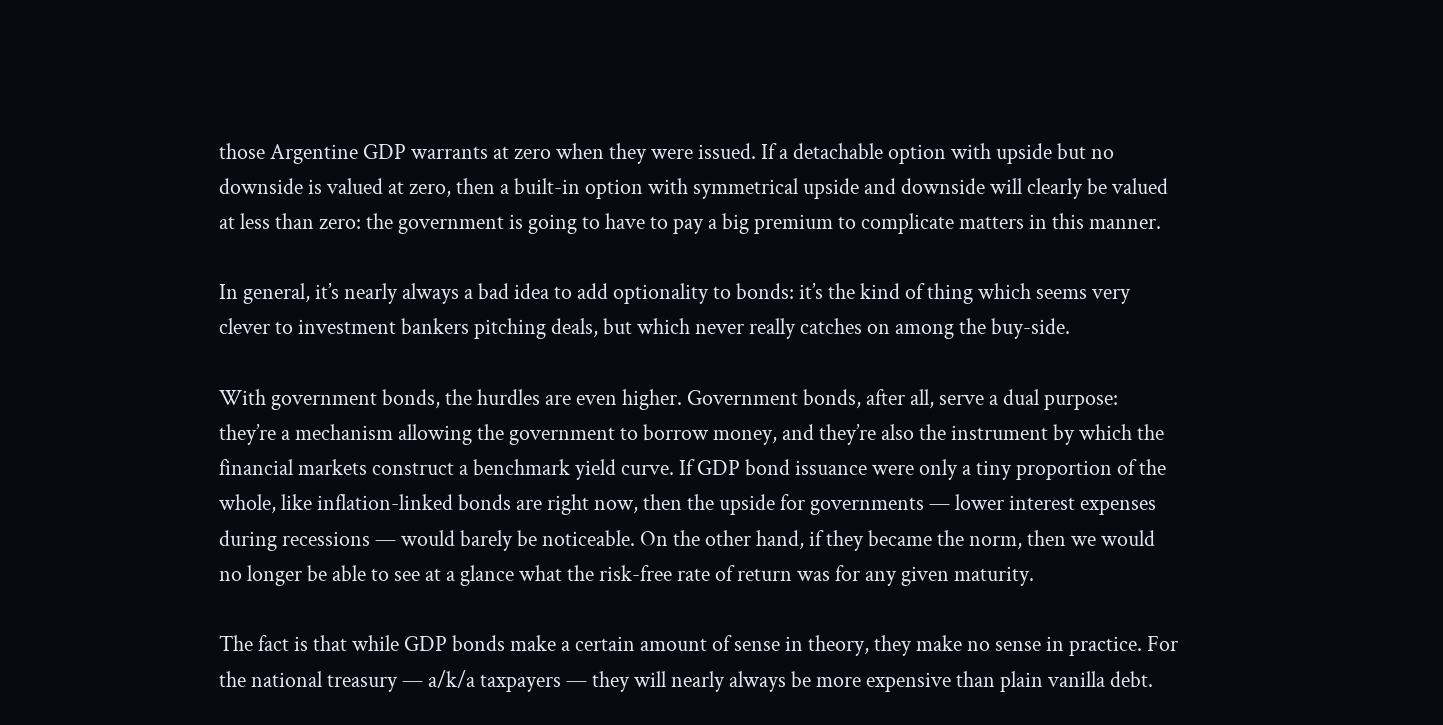those Argentine GDP warrants at zero when they were issued. If a detachable option with upside but no downside is valued at zero, then a built-in option with symmetrical upside and downside will clearly be valued at less than zero: the government is going to have to pay a big premium to complicate matters in this manner.

In general, it’s nearly always a bad idea to add optionality to bonds: it’s the kind of thing which seems very clever to investment bankers pitching deals, but which never really catches on among the buy-side.

With government bonds, the hurdles are even higher. Government bonds, after all, serve a dual purpose: they’re a mechanism allowing the government to borrow money, and they’re also the instrument by which the financial markets construct a benchmark yield curve. If GDP bond issuance were only a tiny proportion of the whole, like inflation-linked bonds are right now, then the upside for governments — lower interest expenses during recessions — would barely be noticeable. On the other hand, if they became the norm, then we would no longer be able to see at a glance what the risk-free rate of return was for any given maturity.

The fact is that while GDP bonds make a certain amount of sense in theory, they make no sense in practice. For the national treasury — a/k/a taxpayers — they will nearly always be more expensive than plain vanilla debt.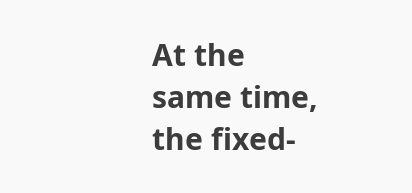At the same time, the fixed-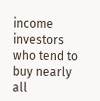income investors who tend to buy nearly all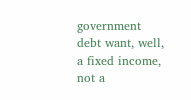government debt want, well, a fixed income, not a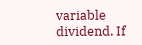variable dividend. If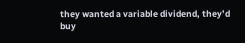they wanted a variable dividend, they’d buy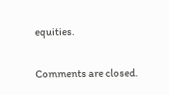equities.


Comments are closed.